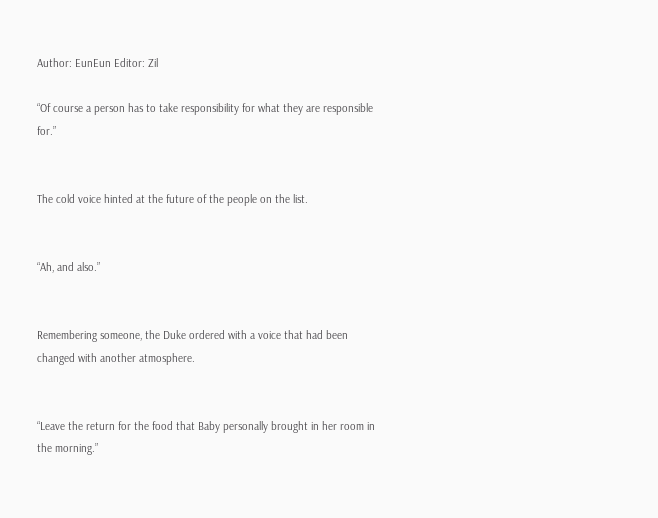Author: EunEun Editor: Zil

“Of course a person has to take responsibility for what they are responsible for.”


The cold voice hinted at the future of the people on the list.


“Ah, and also.”


Remembering someone, the Duke ordered with a voice that had been changed with another atmosphere.


“Leave the return for the food that Baby personally brought in her room in the morning.”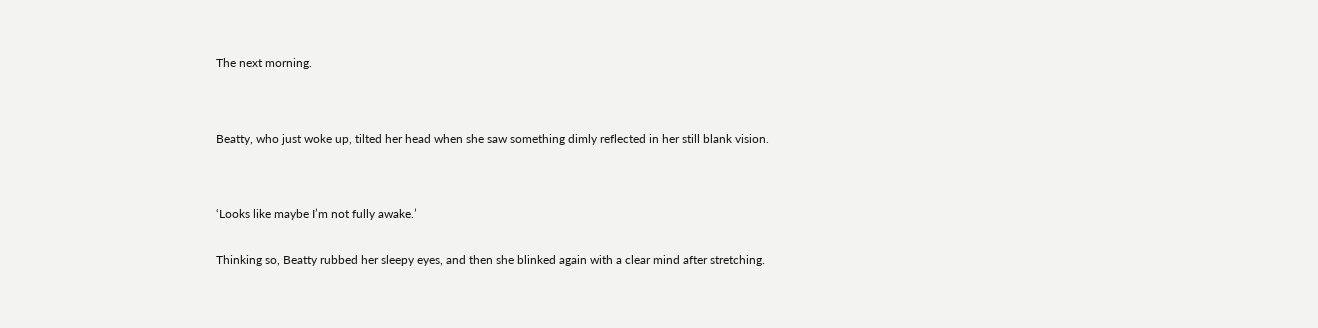The next morning.




Beatty, who just woke up, tilted her head when she saw something dimly reflected in her still blank vision.




‘Looks like maybe I’m not fully awake.’


Thinking so, Beatty rubbed her sleepy eyes, and then she blinked again with a clear mind after stretching.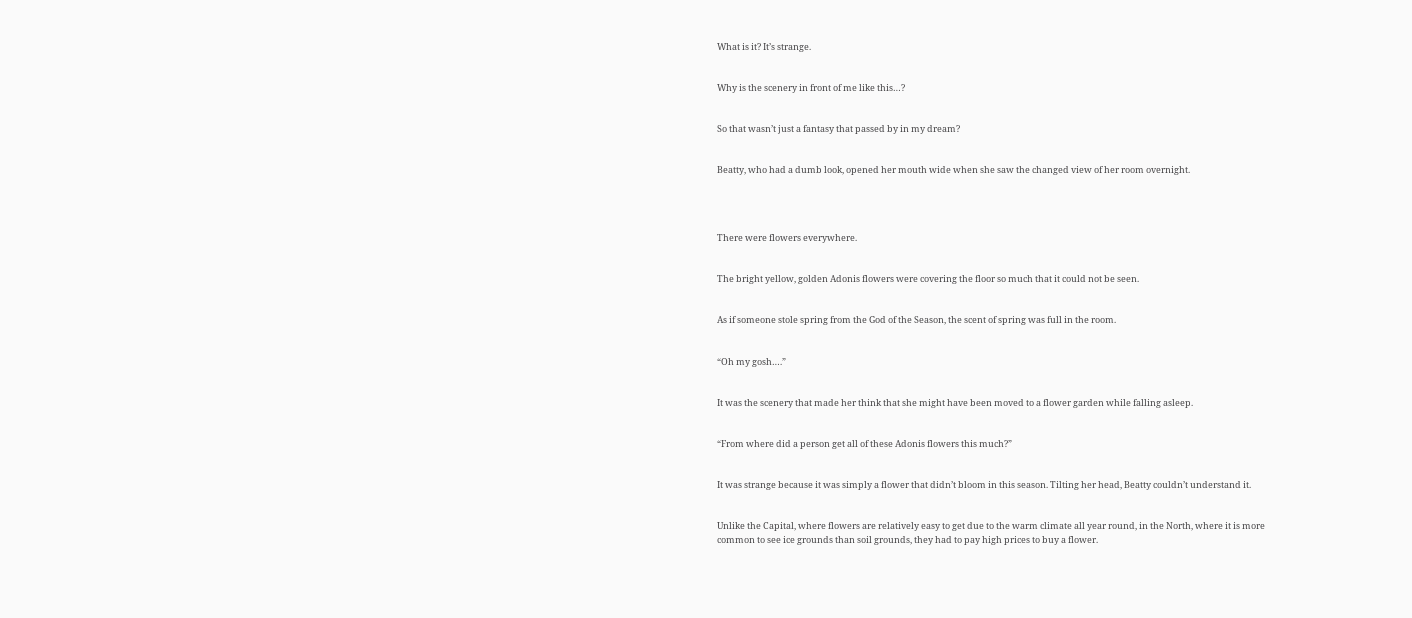What is it? It’s strange.


Why is the scenery in front of me like this…?


So that wasn’t just a fantasy that passed by in my dream?


Beatty, who had a dumb look, opened her mouth wide when she saw the changed view of her room overnight.




There were flowers everywhere.


The bright yellow, golden Adonis flowers were covering the floor so much that it could not be seen.


As if someone stole spring from the God of the Season, the scent of spring was full in the room.


“Oh my gosh….”


It was the scenery that made her think that she might have been moved to a flower garden while falling asleep.


“From where did a person get all of these Adonis flowers this much?”


It was strange because it was simply a flower that didn’t bloom in this season. Tilting her head, Beatty couldn’t understand it.


Unlike the Capital, where flowers are relatively easy to get due to the warm climate all year round, in the North, where it is more common to see ice grounds than soil grounds, they had to pay high prices to buy a flower.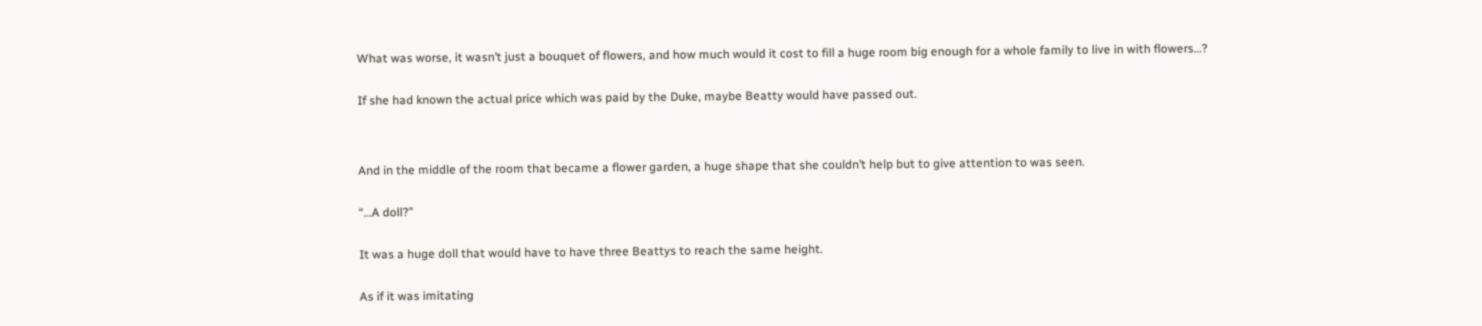What was worse, it wasn’t just a bouquet of flowers, and how much would it cost to fill a huge room big enough for a whole family to live in with flowers…?


If she had known the actual price which was paid by the Duke, maybe Beatty would have passed out.




And in the middle of the room that became a flower garden, a huge shape that she couldn’t help but to give attention to was seen.


“…A doll?”


It was a huge doll that would have to have three Beattys to reach the same height.


As if it was imitating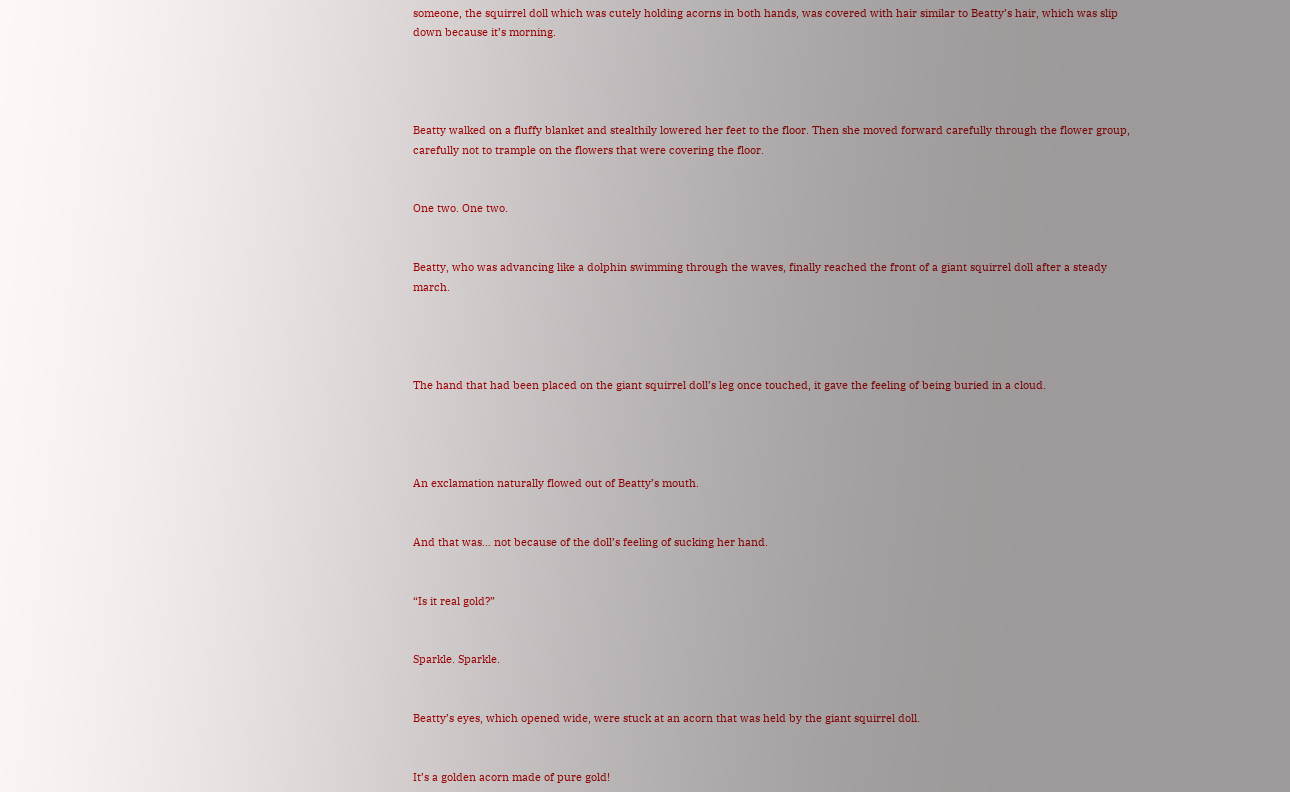someone, the squirrel doll which was cutely holding acorns in both hands, was covered with hair similar to Beatty’s hair, which was slip down because it’s morning.




Beatty walked on a fluffy blanket and stealthily lowered her feet to the floor. Then she moved forward carefully through the flower group, carefully not to trample on the flowers that were covering the floor.


One two. One two.


Beatty, who was advancing like a dolphin swimming through the waves, finally reached the front of a giant squirrel doll after a steady march.




The hand that had been placed on the giant squirrel doll’s leg once touched, it gave the feeling of being buried in a cloud.




An exclamation naturally flowed out of Beatty’s mouth.


And that was… not because of the doll’s feeling of sucking her hand.


“Is it real gold?”


Sparkle. Sparkle.


Beatty’s eyes, which opened wide, were stuck at an acorn that was held by the giant squirrel doll.


It’s a golden acorn made of pure gold!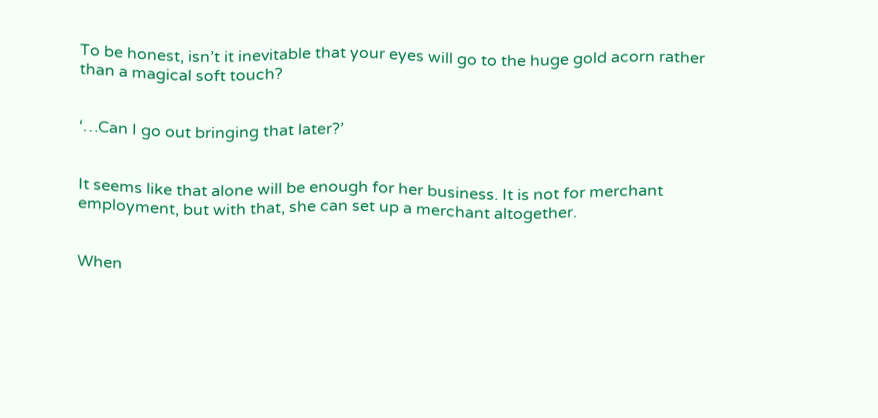To be honest, isn’t it inevitable that your eyes will go to the huge gold acorn rather than a magical soft touch?


‘…Can I go out bringing that later?’


It seems like that alone will be enough for her business. It is not for merchant employment, but with that, she can set up a merchant altogether.


When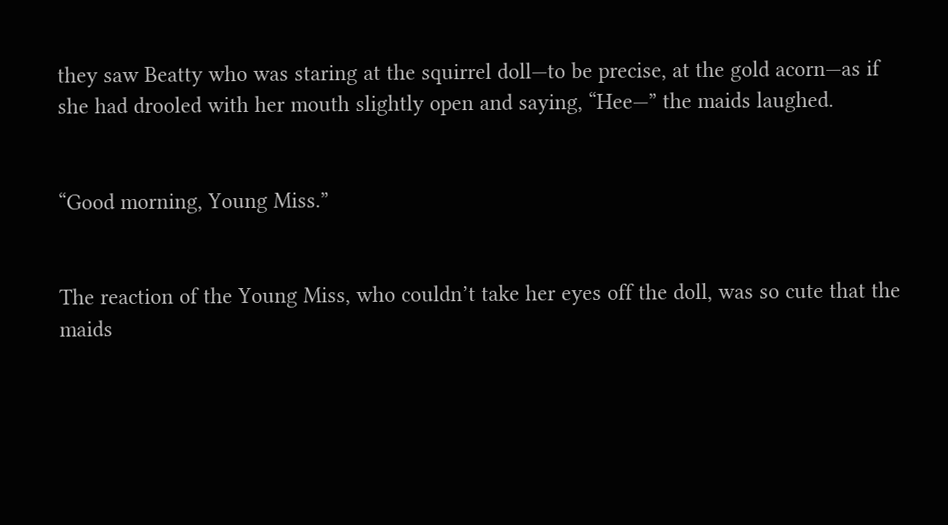they saw Beatty who was staring at the squirrel doll—to be precise, at the gold acorn—as if she had drooled with her mouth slightly open and saying, “Hee—” the maids laughed.


“Good morning, Young Miss.”


The reaction of the Young Miss, who couldn’t take her eyes off the doll, was so cute that the maids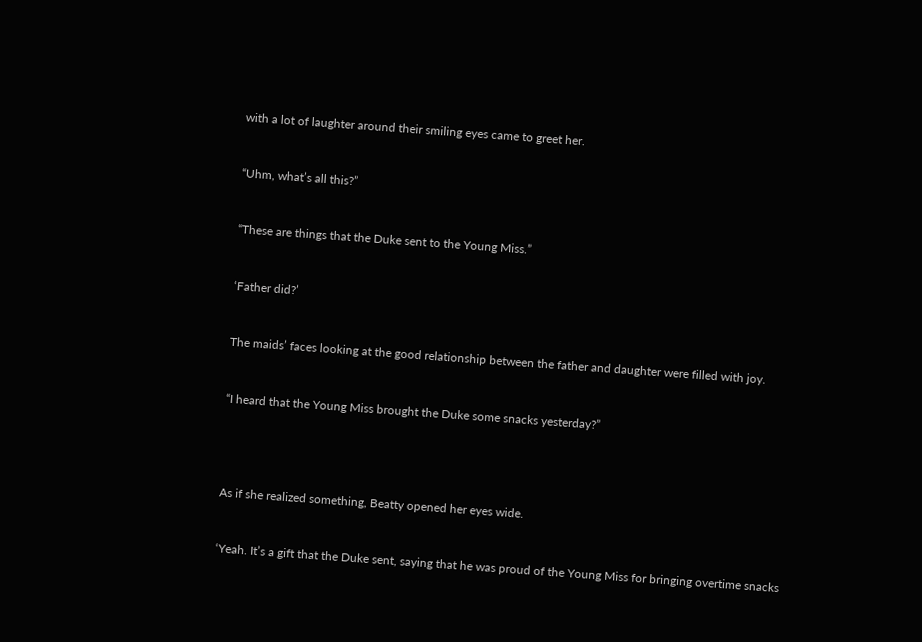with a lot of laughter around their smiling eyes came to greet her.


“Uhm, what’s all this?”


“These are things that the Duke sent to the Young Miss.”


‘Father did?’


The maids’ faces looking at the good relationship between the father and daughter were filled with joy.


“I heard that the Young Miss brought the Duke some snacks yesterday?”




As if she realized something, Beatty opened her eyes wide.


‘Yeah. It’s a gift that the Duke sent, saying that he was proud of the Young Miss for bringing overtime snacks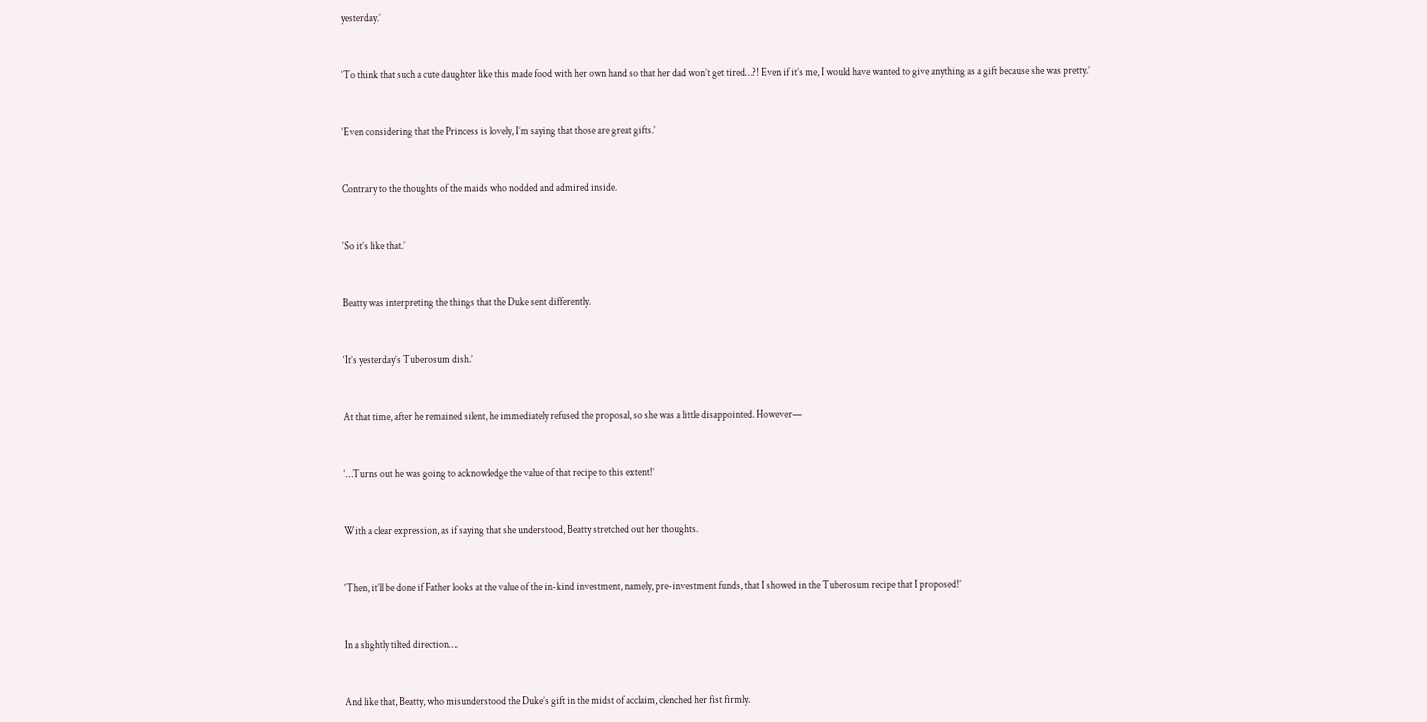yesterday.’


‘To think that such a cute daughter like this made food with her own hand so that her dad won’t get tired…?! Even if it’s me, I would have wanted to give anything as a gift because she was pretty.’


‘Even considering that the Princess is lovely, I’m saying that those are great gifts.’


Contrary to the thoughts of the maids who nodded and admired inside.


‘So it’s like that.’


Beatty was interpreting the things that the Duke sent differently.


‘It’s yesterday’s Tuberosum dish.’


At that time, after he remained silent, he immediately refused the proposal, so she was a little disappointed. However—


‘…Turns out he was going to acknowledge the value of that recipe to this extent!’


With a clear expression, as if saying that she understood, Beatty stretched out her thoughts.


‘Then, it’ll be done if Father looks at the value of the in-kind investment, namely, pre-investment funds, that I showed in the Tuberosum recipe that I proposed!’


In a slightly tilted direction….


And like that, Beatty, who misunderstood the Duke’s gift in the midst of acclaim, clenched her fist firmly.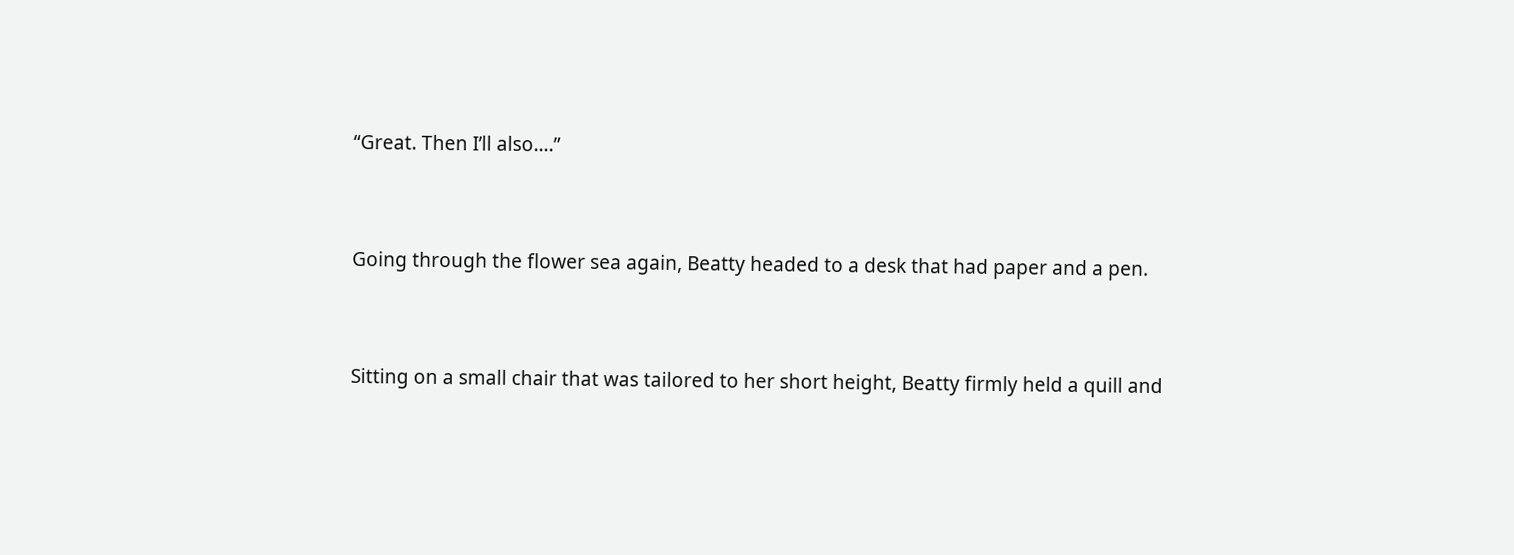“Great. Then I’ll also….”


Going through the flower sea again, Beatty headed to a desk that had paper and a pen.


Sitting on a small chair that was tailored to her short height, Beatty firmly held a quill and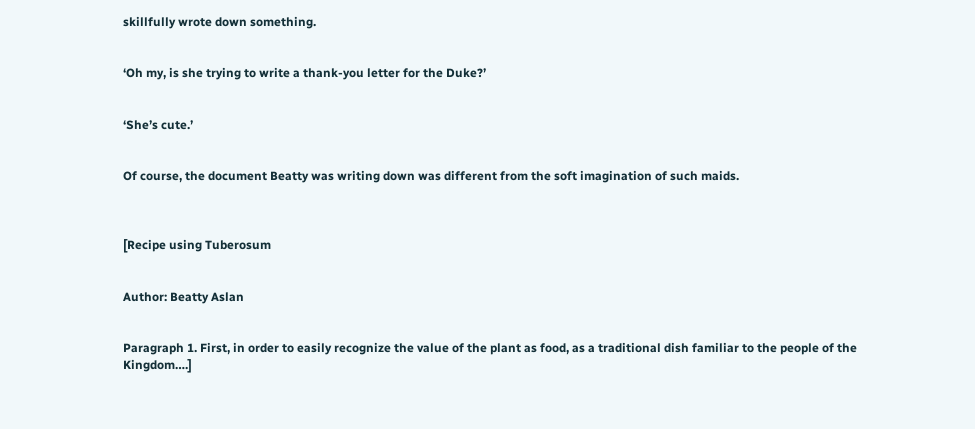skillfully wrote down something.


‘Oh my, is she trying to write a thank-you letter for the Duke?’


‘She’s cute.’


Of course, the document Beatty was writing down was different from the soft imagination of such maids.



[Recipe using Tuberosum


Author: Beatty Aslan


Paragraph 1. First, in order to easily recognize the value of the plant as food, as a traditional dish familiar to the people of the Kingdom….]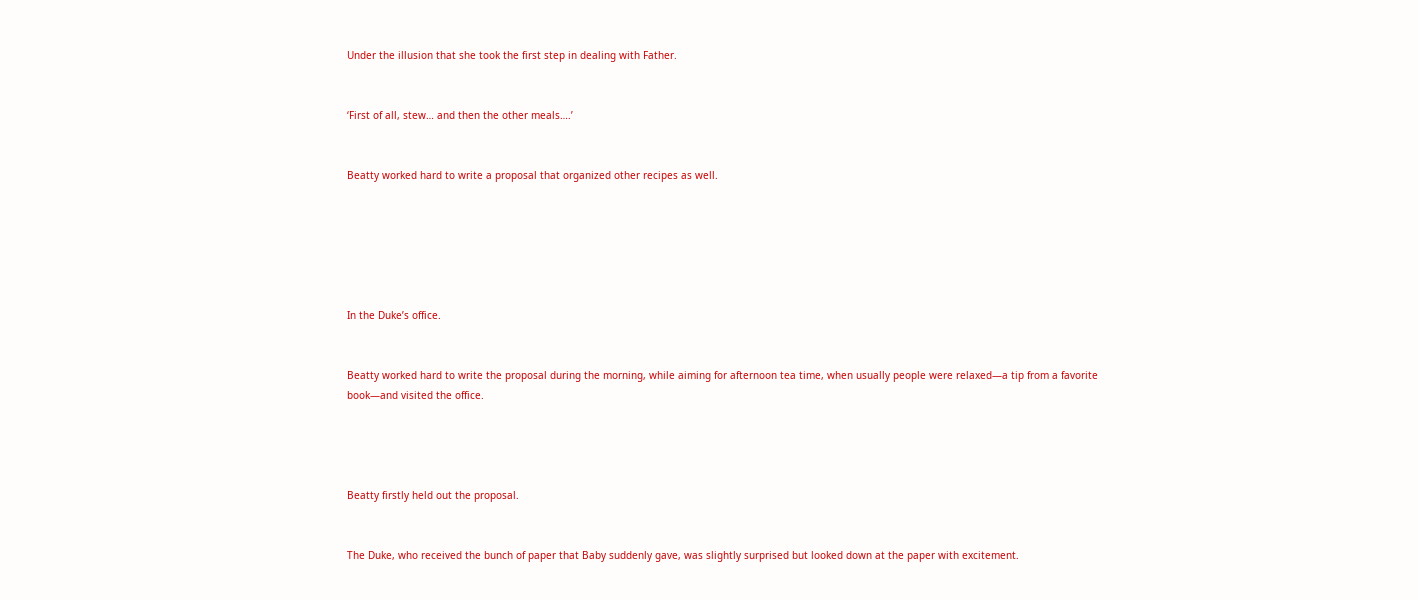Under the illusion that she took the first step in dealing with Father.


‘First of all, stew… and then the other meals….’


Beatty worked hard to write a proposal that organized other recipes as well.






In the Duke’s office.


Beatty worked hard to write the proposal during the morning, while aiming for afternoon tea time, when usually people were relaxed—a tip from a favorite book—and visited the office.




Beatty firstly held out the proposal.


The Duke, who received the bunch of paper that Baby suddenly gave, was slightly surprised but looked down at the paper with excitement.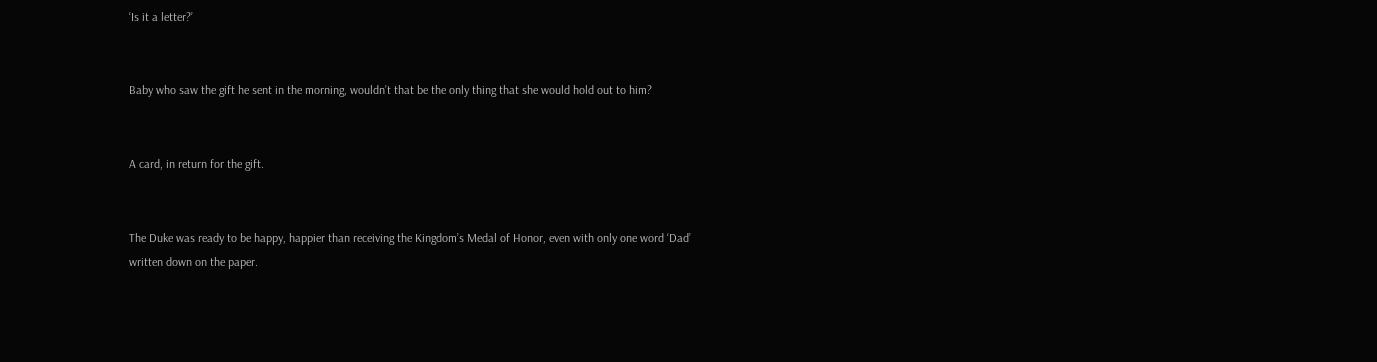‘Is it a letter?’


Baby who saw the gift he sent in the morning, wouldn’t that be the only thing that she would hold out to him?


A card, in return for the gift.


The Duke was ready to be happy, happier than receiving the Kingdom’s Medal of Honor, even with only one word ‘Dad’ written down on the paper.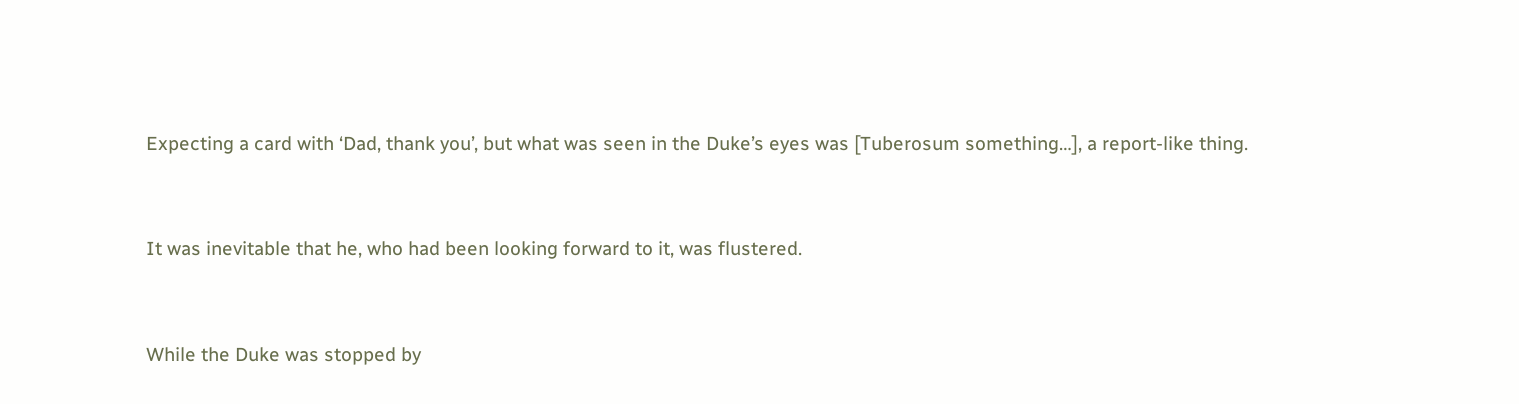Expecting a card with ‘Dad, thank you’, but what was seen in the Duke’s eyes was [Tuberosum something…], a report-like thing.


It was inevitable that he, who had been looking forward to it, was flustered.


While the Duke was stopped by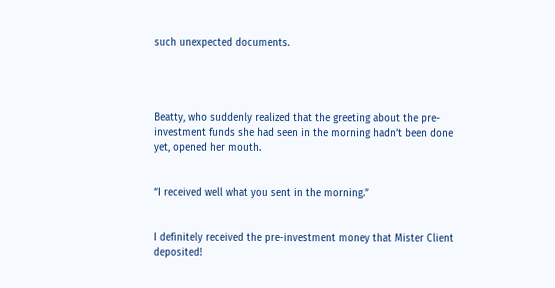such unexpected documents.




Beatty, who suddenly realized that the greeting about the pre-investment funds she had seen in the morning hadn’t been done yet, opened her mouth.


“I received well what you sent in the morning.”


I definitely received the pre-investment money that Mister Client deposited!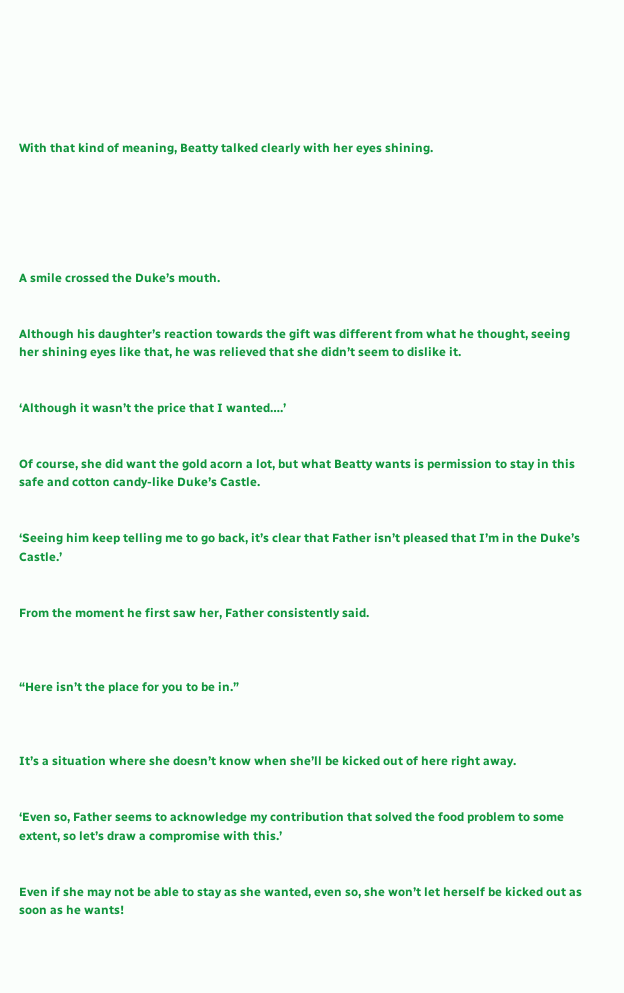With that kind of meaning, Beatty talked clearly with her eyes shining.






A smile crossed the Duke’s mouth.


Although his daughter’s reaction towards the gift was different from what he thought, seeing her shining eyes like that, he was relieved that she didn’t seem to dislike it.


‘Although it wasn’t the price that I wanted….’


Of course, she did want the gold acorn a lot, but what Beatty wants is permission to stay in this safe and cotton candy-like Duke’s Castle.


‘Seeing him keep telling me to go back, it’s clear that Father isn’t pleased that I’m in the Duke’s Castle.’


From the moment he first saw her, Father consistently said.



“Here isn’t the place for you to be in.”



It’s a situation where she doesn’t know when she’ll be kicked out of here right away.


‘Even so, Father seems to acknowledge my contribution that solved the food problem to some extent, so let’s draw a compromise with this.’


Even if she may not be able to stay as she wanted, even so, she won’t let herself be kicked out as soon as he wants!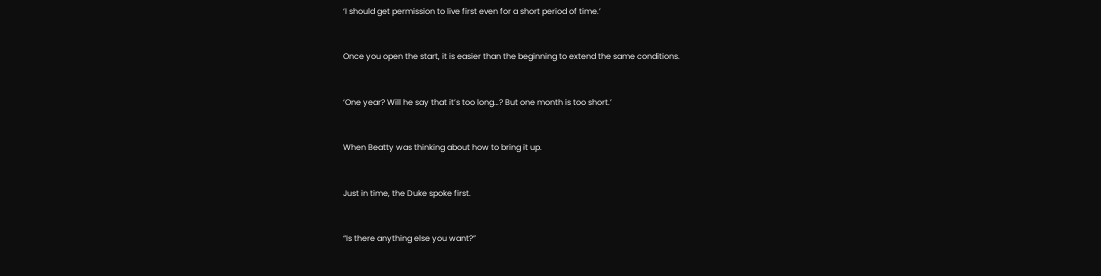‘I should get permission to live first even for a short period of time.’


Once you open the start, it is easier than the beginning to extend the same conditions.


‘One year? Will he say that it’s too long…? But one month is too short.’


When Beatty was thinking about how to bring it up.


Just in time, the Duke spoke first.


“Is there anything else you want?”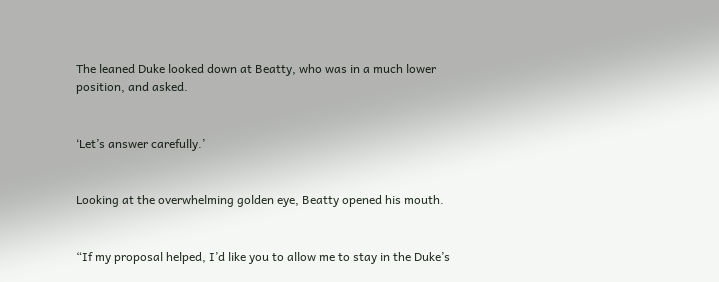The leaned Duke looked down at Beatty, who was in a much lower position, and asked.


‘Let’s answer carefully.’


Looking at the overwhelming golden eye, Beatty opened his mouth.


“If my proposal helped, I’d like you to allow me to stay in the Duke’s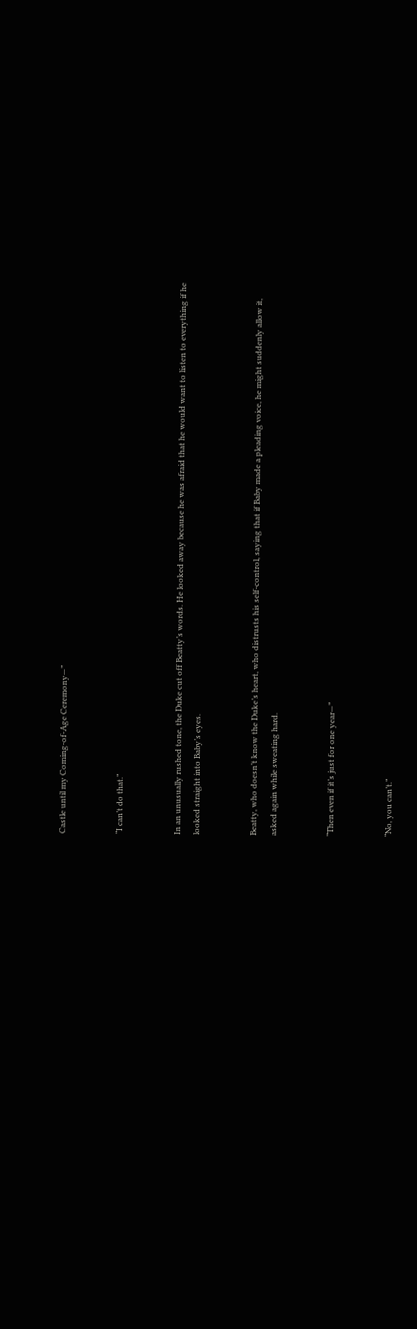Castle until my Coming-of-Age Ceremony—”


“I can’t do that.”


In an unusually rushed tone, the Duke cut off Beatty’s words. He looked away because he was afraid that he would want to listen to everything if he looked straight into Baby’s eyes.


Beatty, who doesn’t know the Duke’s heart, who distrusts his self-control, saying that if Baby made a pleading voice, he might suddenly allow it, asked again while sweating hard.


“Then even if it’s just for one year—”


“No, you can’t.”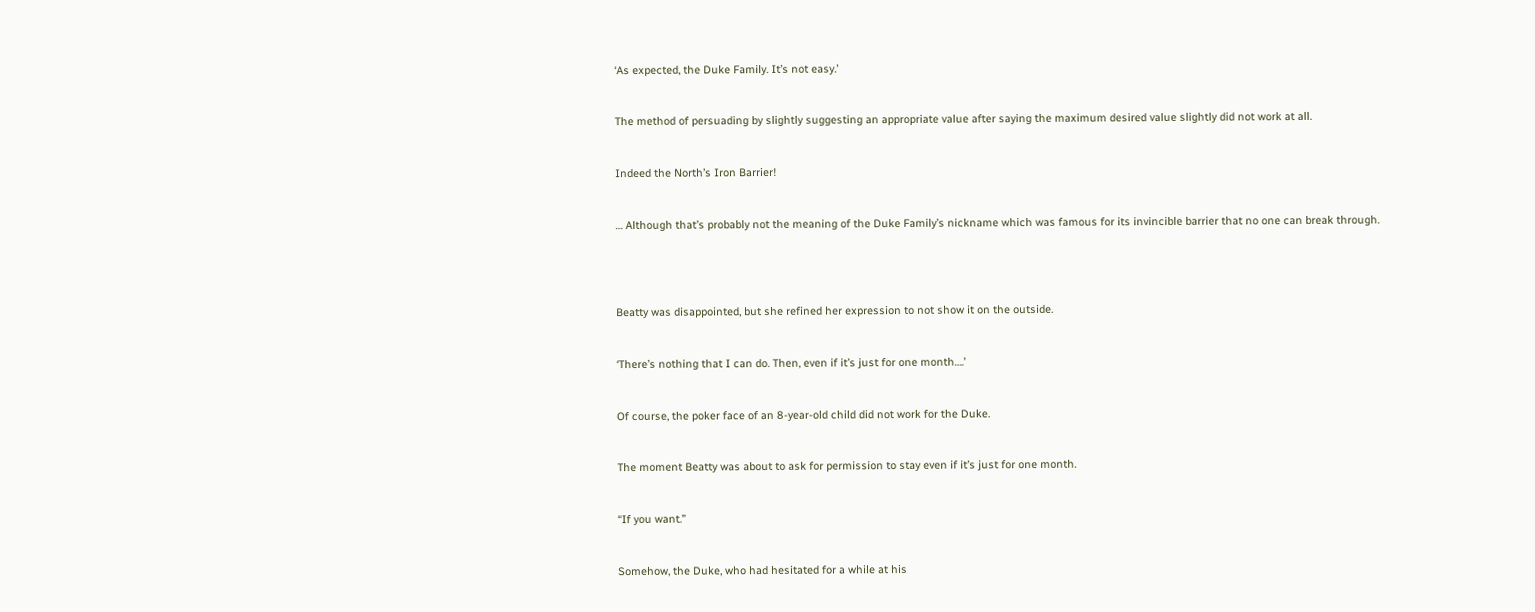‘As expected, the Duke Family. It’s not easy.’


The method of persuading by slightly suggesting an appropriate value after saying the maximum desired value slightly did not work at all.


Indeed the North’s Iron Barrier!


… Although that’s probably not the meaning of the Duke Family’s nickname which was famous for its invincible barrier that no one can break through.




Beatty was disappointed, but she refined her expression to not show it on the outside.


‘There’s nothing that I can do. Then, even if it’s just for one month….’


Of course, the poker face of an 8-year-old child did not work for the Duke.


The moment Beatty was about to ask for permission to stay even if it’s just for one month.


“If you want.”


Somehow, the Duke, who had hesitated for a while at his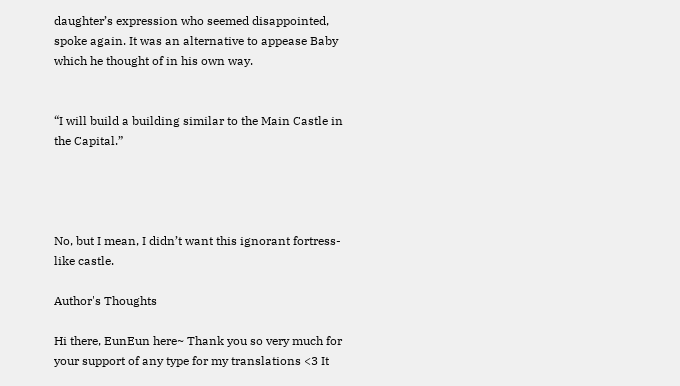daughter’s expression who seemed disappointed, spoke again. It was an alternative to appease Baby which he thought of in his own way.


“I will build a building similar to the Main Castle in the Capital.”




No, but I mean, I didn’t want this ignorant fortress-like castle.

Author's Thoughts

Hi there, EunEun here~ Thank you so very much for your support of any type for my translations <3 It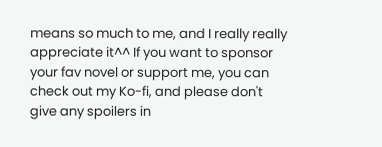means so much to me, and I really really appreciate it^^ If you want to sponsor your fav novel or support me, you can check out my Ko-fi, and please don't give any spoilers in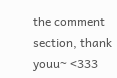the comment section, thank youu~ <333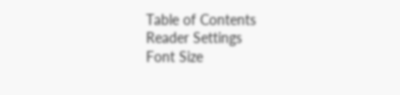Table of Contents
Reader Settings
Font Size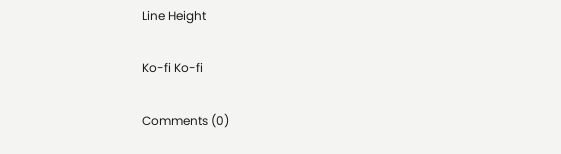Line Height

Ko-fi Ko-fi

Comments (0)